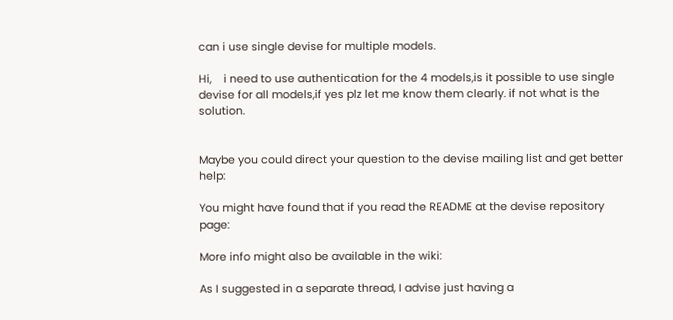can i use single devise for multiple models.

Hi,    i need to use authentication for the 4 models,is it possible to use single devise for all models,if yes plz let me know them clearly. if not what is the solution.


Maybe you could direct your question to the devise mailing list and get better help:

You might have found that if you read the README at the devise repository page:

More info might also be available in the wiki:

As I suggested in a separate thread, I advise just having a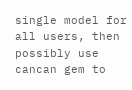single model for all users, then possibly use cancan gem to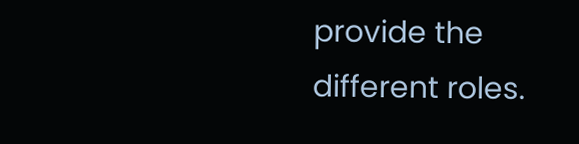provide the different roles.